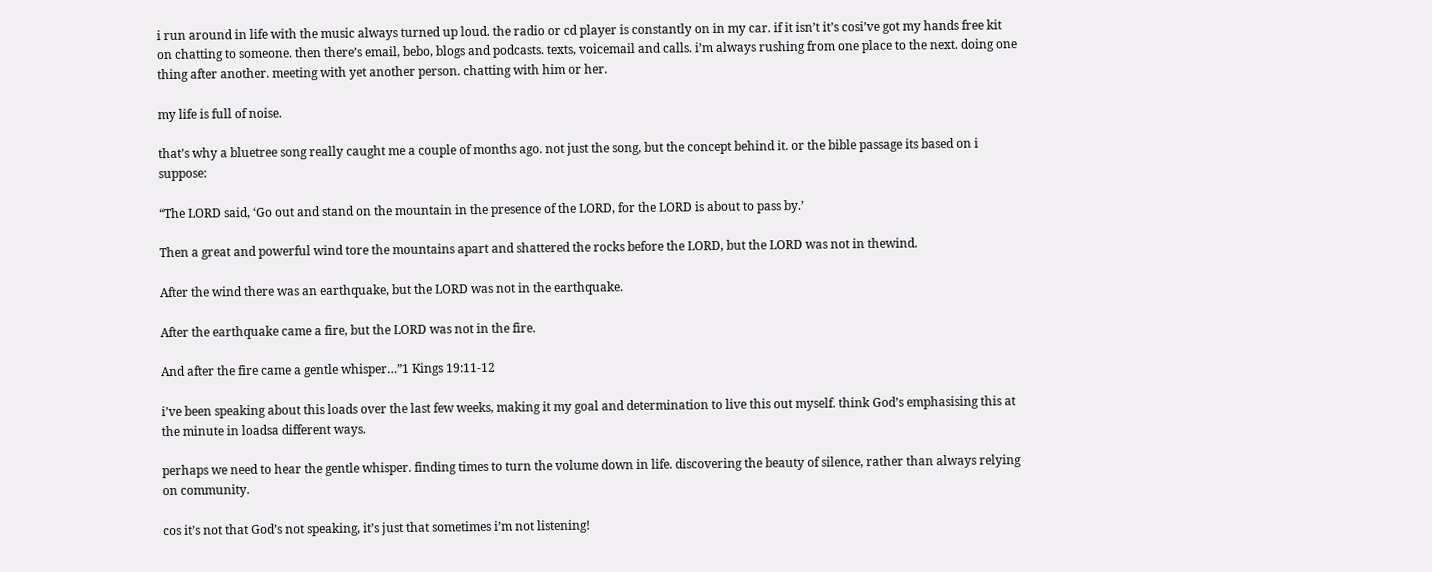i run around in life with the music always turned up loud. the radio or cd player is constantly on in my car. if it isn’t it’s cosi’ve got my hands free kit on chatting to someone. then there’s email, bebo, blogs and podcasts. texts, voicemail and calls. i’m always rushing from one place to the next. doing one thing after another. meeting with yet another person. chatting with him or her.

my life is full of noise.

that’s why a bluetree song really caught me a couple of months ago. not just the song, but the concept behind it. or the bible passage its based on i suppose:

“The LORD said, ‘Go out and stand on the mountain in the presence of the LORD, for the LORD is about to pass by.’

Then a great and powerful wind tore the mountains apart and shattered the rocks before the LORD, but the LORD was not in thewind.

After the wind there was an earthquake, but the LORD was not in the earthquake.

After the earthquake came a fire, but the LORD was not in the fire.

And after the fire came a gentle whisper…”1 Kings 19:11-12

i’ve been speaking about this loads over the last few weeks, making it my goal and determination to live this out myself. think God’s emphasising this at the minute in loadsa different ways.

perhaps we need to hear the gentle whisper. finding times to turn the volume down in life. discovering the beauty of silence, rather than always relying on community.

cos it’s not that God’s not speaking, it’s just that sometimes i’m not listening!